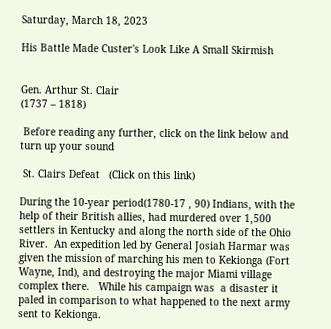Saturday, March 18, 2023

His Battle Made Custer's Look Like A Small Skirmish


Gen. Arthur St. Clair
(1737 – 1818)

 Before reading any further, click on the link below and turn up your sound

 St. Clairs Defeat   (Click on this link)

During the 10-year period(1780-17 , 90) Indians, with the help of their British allies, had murdered over 1,500 settlers in Kentucky and along the north side of the Ohio River.  An expedition led by General Josiah Harmar was given the mission of marching his men to Kekionga (Fort Wayne, Ind), and destroying the major Miami village complex there.   While his campaign was  a disaster it paled in comparison to what happened to the next army sent to Kekionga.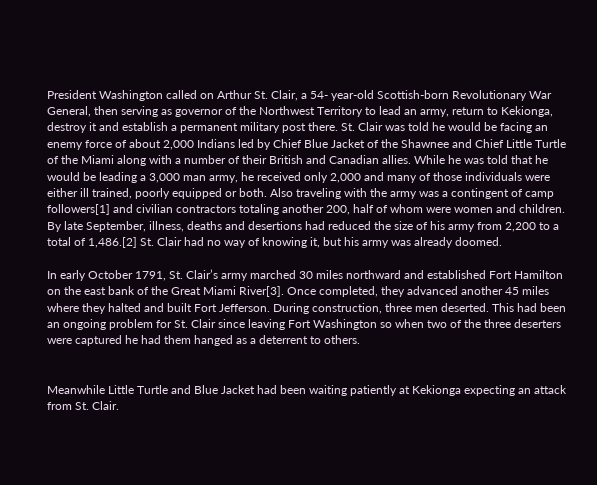President Washington called on Arthur St. Clair, a 54- year-old Scottish-born Revolutionary War General, then serving as governor of the Northwest Territory to lead an army, return to Kekionga, destroy it and establish a permanent military post there. St. Clair was told he would be facing an enemy force of about 2,000 Indians led by Chief Blue Jacket of the Shawnee and Chief Little Turtle of the Miami along with a number of their British and Canadian allies. While he was told that he would be leading a 3,000 man army, he received only 2,000 and many of those individuals were either ill trained, poorly equipped or both. Also traveling with the army was a contingent of camp followers[1] and civilian contractors totaling another 200, half of whom were women and children. By late September, illness, deaths and desertions had reduced the size of his army from 2,200 to a total of 1,486.[2] St. Clair had no way of knowing it, but his army was already doomed.

In early October 1791, St. Clair’s army marched 30 miles northward and established Fort Hamilton on the east bank of the Great Miami River[3]. Once completed, they advanced another 45 miles where they halted and built Fort Jefferson. During construction, three men deserted. This had been an ongoing problem for St. Clair since leaving Fort Washington so when two of the three deserters were captured he had them hanged as a deterrent to others.


Meanwhile Little Turtle and Blue Jacket had been waiting patiently at Kekionga expecting an attack from St. Clair.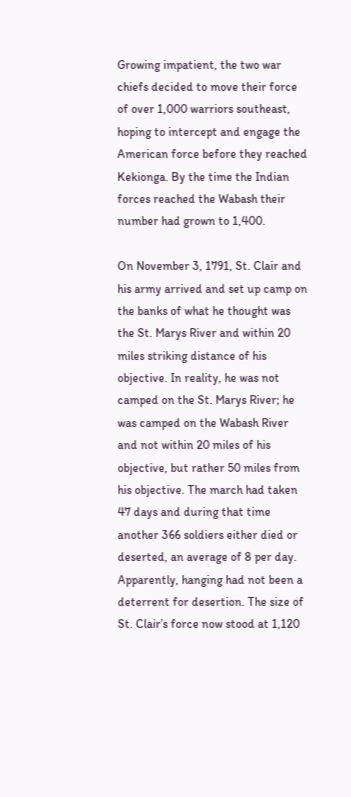Growing impatient, the two war chiefs decided to move their force of over 1,000 warriors southeast, hoping to intercept and engage the American force before they reached Kekionga. By the time the Indian forces reached the Wabash their number had grown to 1,400.

On November 3, 1791, St. Clair and his army arrived and set up camp on the banks of what he thought was the St. Marys River and within 20 miles striking distance of his objective. In reality, he was not camped on the St. Marys River; he was camped on the Wabash River and not within 20 miles of his objective, but rather 50 miles from his objective. The march had taken 47 days and during that time another 366 soldiers either died or deserted, an average of 8 per day. Apparently, hanging had not been a deterrent for desertion. The size of St. Clair’s force now stood at 1,120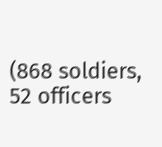(868 soldiers, 52 officers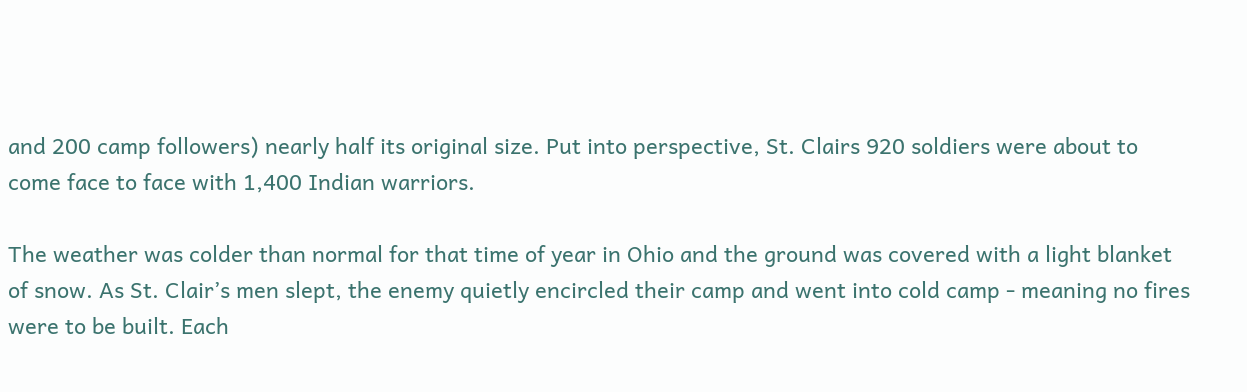and 200 camp followers) nearly half its original size. Put into perspective, St. Clairs 920 soldiers were about to come face to face with 1,400 Indian warriors.

The weather was colder than normal for that time of year in Ohio and the ground was covered with a light blanket of snow. As St. Clair’s men slept, the enemy quietly encircled their camp and went into cold camp - meaning no fires were to be built. Each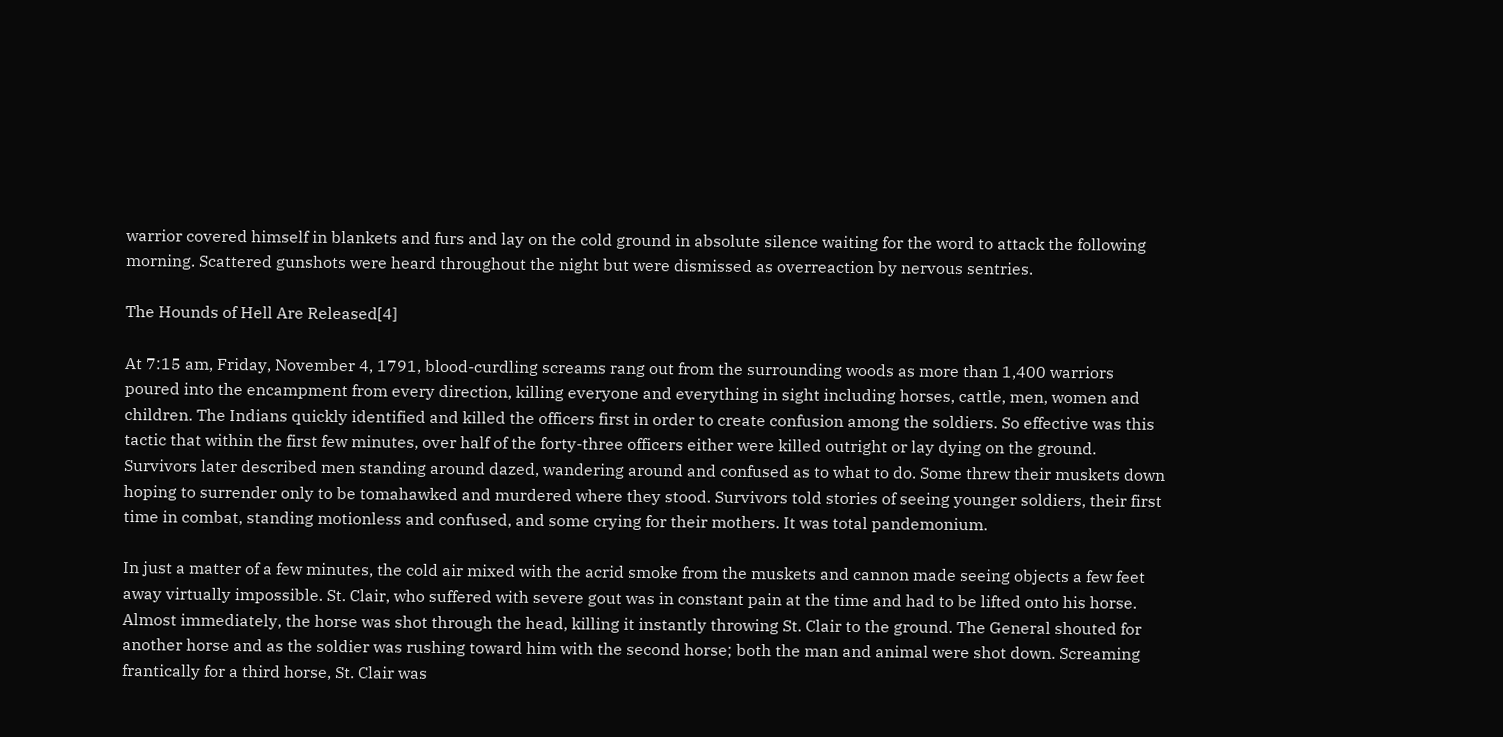warrior covered himself in blankets and furs and lay on the cold ground in absolute silence waiting for the word to attack the following morning. Scattered gunshots were heard throughout the night but were dismissed as overreaction by nervous sentries.

The Hounds of Hell Are Released[4]

At 7:15 am, Friday, November 4, 1791, blood-curdling screams rang out from the surrounding woods as more than 1,400 warriors poured into the encampment from every direction, killing everyone and everything in sight including horses, cattle, men, women and children. The Indians quickly identified and killed the officers first in order to create confusion among the soldiers. So effective was this tactic that within the first few minutes, over half of the forty-three officers either were killed outright or lay dying on the ground. Survivors later described men standing around dazed, wandering around and confused as to what to do. Some threw their muskets down hoping to surrender only to be tomahawked and murdered where they stood. Survivors told stories of seeing younger soldiers, their first time in combat, standing motionless and confused, and some crying for their mothers. It was total pandemonium.

In just a matter of a few minutes, the cold air mixed with the acrid smoke from the muskets and cannon made seeing objects a few feet away virtually impossible. St. Clair, who suffered with severe gout was in constant pain at the time and had to be lifted onto his horse. Almost immediately, the horse was shot through the head, killing it instantly throwing St. Clair to the ground. The General shouted for another horse and as the soldier was rushing toward him with the second horse; both the man and animal were shot down. Screaming frantically for a third horse, St. Clair was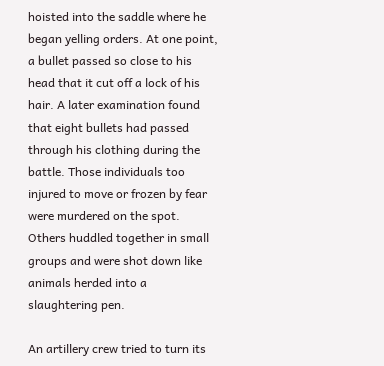hoisted into the saddle where he began yelling orders. At one point, a bullet passed so close to his head that it cut off a lock of his hair. A later examination found that eight bullets had passed through his clothing during the battle. Those individuals too injured to move or frozen by fear were murdered on the spot. Others huddled together in small groups and were shot down like animals herded into a slaughtering pen.

An artillery crew tried to turn its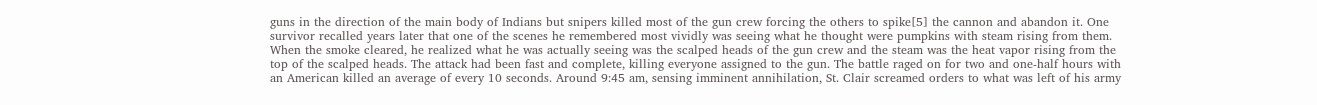guns in the direction of the main body of Indians but snipers killed most of the gun crew forcing the others to spike[5] the cannon and abandon it. One survivor recalled years later that one of the scenes he remembered most vividly was seeing what he thought were pumpkins with steam rising from them. When the smoke cleared, he realized what he was actually seeing was the scalped heads of the gun crew and the steam was the heat vapor rising from the top of the scalped heads. The attack had been fast and complete, killing everyone assigned to the gun. The battle raged on for two and one-half hours with an American killed an average of every 10 seconds. Around 9:45 am, sensing imminent annihilation, St. Clair screamed orders to what was left of his army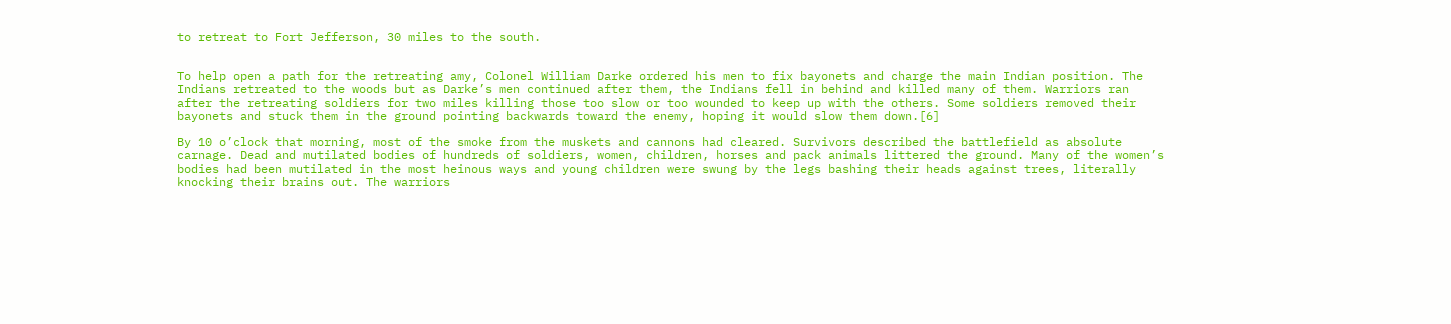to retreat to Fort Jefferson, 30 miles to the south.


To help open a path for the retreating amy, Colonel William Darke ordered his men to fix bayonets and charge the main Indian position. The Indians retreated to the woods but as Darke’s men continued after them, the Indians fell in behind and killed many of them. Warriors ran after the retreating soldiers for two miles killing those too slow or too wounded to keep up with the others. Some soldiers removed their bayonets and stuck them in the ground pointing backwards toward the enemy, hoping it would slow them down.[6]

By 10 o’clock that morning, most of the smoke from the muskets and cannons had cleared. Survivors described the battlefield as absolute carnage. Dead and mutilated bodies of hundreds of soldiers, women, children, horses and pack animals littered the ground. Many of the women’s bodies had been mutilated in the most heinous ways and young children were swung by the legs bashing their heads against trees, literally knocking their brains out. The warriors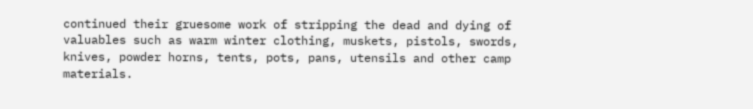continued their gruesome work of stripping the dead and dying of valuables such as warm winter clothing, muskets, pistols, swords, knives, powder horns, tents, pots, pans, utensils and other camp materials.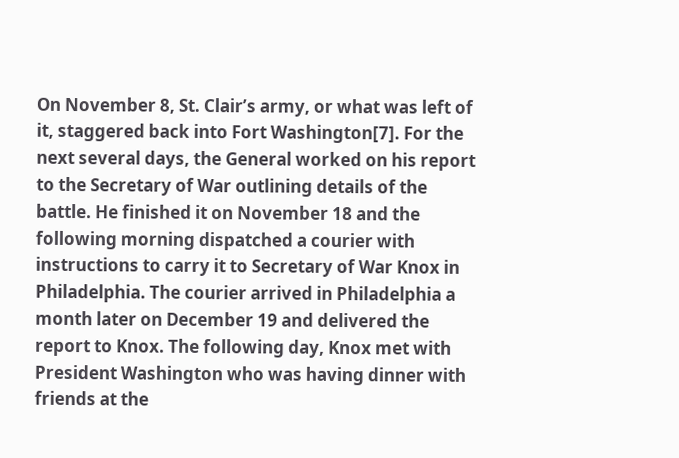On November 8, St. Clair’s army, or what was left of it, staggered back into Fort Washington[7]. For the next several days, the General worked on his report to the Secretary of War outlining details of the battle. He finished it on November 18 and the following morning dispatched a courier with instructions to carry it to Secretary of War Knox in Philadelphia. The courier arrived in Philadelphia a month later on December 19 and delivered the report to Knox. The following day, Knox met with President Washington who was having dinner with friends at the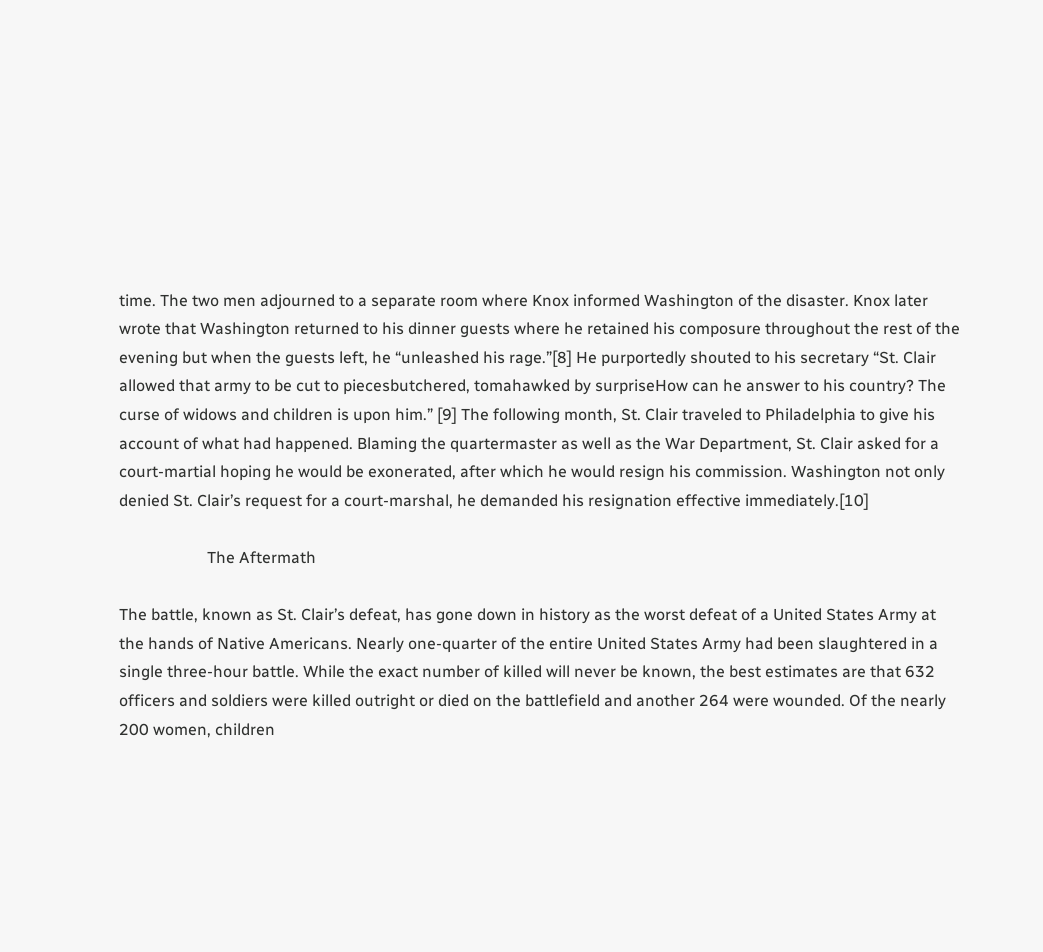time. The two men adjourned to a separate room where Knox informed Washington of the disaster. Knox later wrote that Washington returned to his dinner guests where he retained his composure throughout the rest of the evening but when the guests left, he “unleashed his rage.”[8] He purportedly shouted to his secretary “St. Clair allowed that army to be cut to piecesbutchered, tomahawked by surpriseHow can he answer to his country? The curse of widows and children is upon him.” [9] The following month, St. Clair traveled to Philadelphia to give his account of what had happened. Blaming the quartermaster as well as the War Department, St. Clair asked for a court-martial hoping he would be exonerated, after which he would resign his commission. Washington not only denied St. Clair’s request for a court-marshal, he demanded his resignation effective immediately.[10]

                      The Aftermath

The battle, known as St. Clair’s defeat, has gone down in history as the worst defeat of a United States Army at the hands of Native Americans. Nearly one-quarter of the entire United States Army had been slaughtered in a single three-hour battle. While the exact number of killed will never be known, the best estimates are that 632 officers and soldiers were killed outright or died on the battlefield and another 264 were wounded. Of the nearly 200 women, children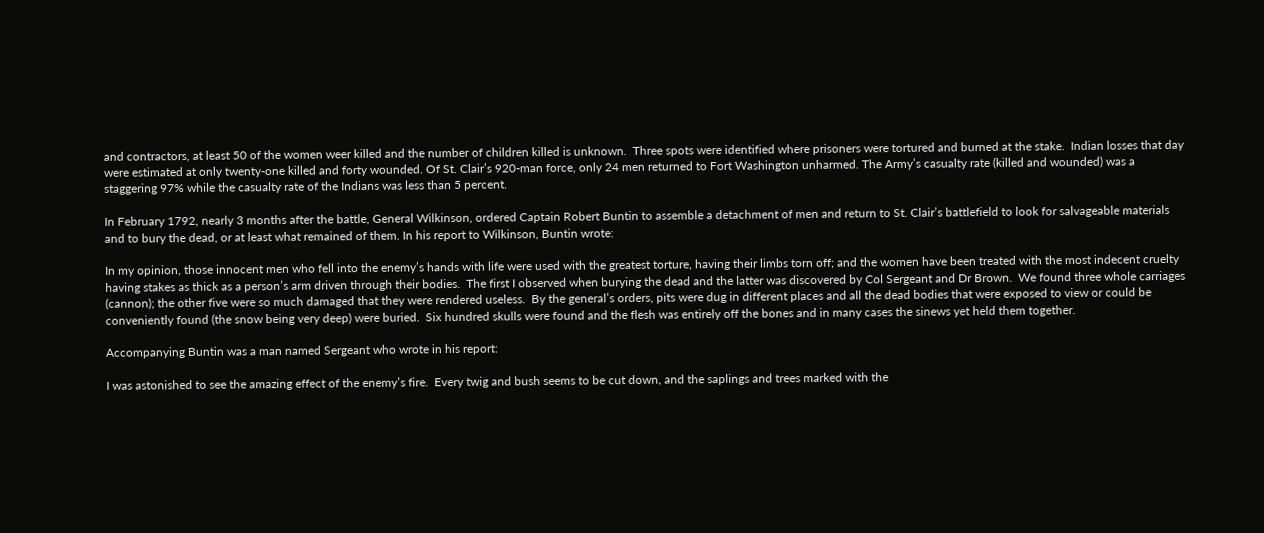and contractors, at least 50 of the women weer killed and the number of children killed is unknown.  Three spots were identified where prisoners were tortured and burned at the stake.  Indian losses that day were estimated at only twenty-one killed and forty wounded. Of St. Clair’s 920-man force, only 24 men returned to Fort Washington unharmed. The Army’s casualty rate (killed and wounded) was a staggering 97% while the casualty rate of the Indians was less than 5 percent.

In February 1792, nearly 3 months after the battle, General Wilkinson, ordered Captain Robert Buntin to assemble a detachment of men and return to St. Clair’s battlefield to look for salvageable materials and to bury the dead, or at least what remained of them. In his report to Wilkinson, Buntin wrote:

In my opinion, those innocent men who fell into the enemy’s hands with life were used with the greatest torture, having their limbs torn off; and the women have been treated with the most indecent cruelty having stakes as thick as a person’s arm driven through their bodies.  The first I observed when burying the dead and the latter was discovered by Col Sergeant and Dr Brown.  We found three whole carriages (cannon); the other five were so much damaged that they were rendered useless.  By the general’s orders, pits were dug in different places and all the dead bodies that were exposed to view or could be conveniently found (the snow being very deep) were buried.  Six hundred skulls were found and the flesh was entirely off the bones and in many cases the sinews yet held them together.

Accompanying Buntin was a man named Sergeant who wrote in his report:

I was astonished to see the amazing effect of the enemy’s fire.  Every twig and bush seems to be cut down, and the saplings and trees marked with the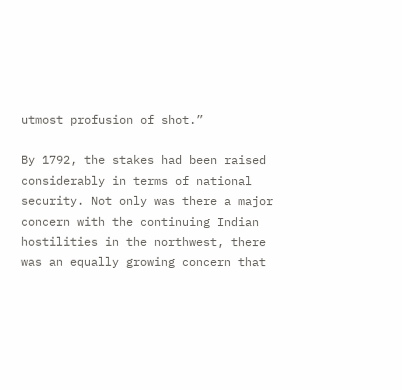utmost profusion of shot.”

By 1792, the stakes had been raised considerably in terms of national security. Not only was there a major concern with the continuing Indian hostilities in the northwest, there was an equally growing concern that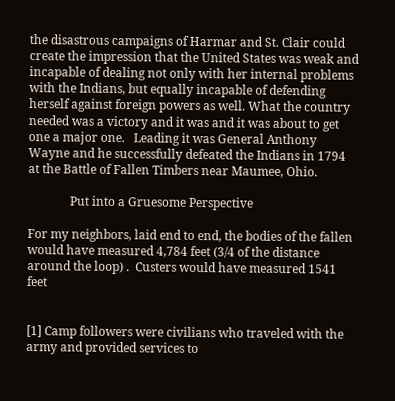the disastrous campaigns of Harmar and St. Clair could create the impression that the United States was weak and incapable of dealing not only with her internal problems with the Indians, but equally incapable of defending herself against foreign powers as well. What the country needed was a victory and it was and it was about to get one a major one.   Leading it was General Anthony Wayne and he successfully defeated the Indians in 1794 at the Battle of Fallen Timbers near Maumee, Ohio.

              Put into a Gruesome Perspective

For my neighbors, laid end to end, the bodies of the fallen would have measured 4,784 feet (3/4 of the distance around the loop) .  Custers would have measured 1541 feet


[1] Camp followers were civilians who traveled with the army and provided services to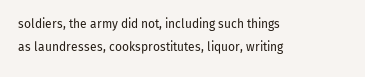soldiers, the army did not, including such things as laundresses, cooksprostitutes, liquor, writing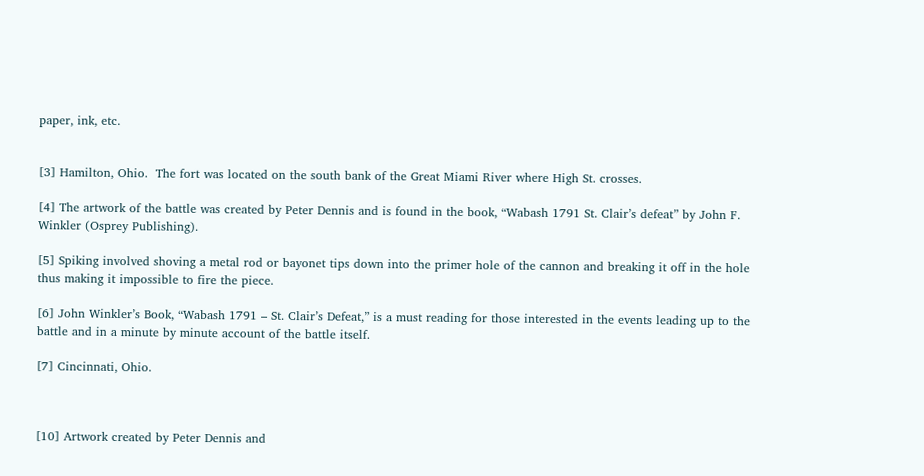paper, ink, etc.


[3] Hamilton, Ohio.  The fort was located on the south bank of the Great Miami River where High St. crosses.

[4] The artwork of the battle was created by Peter Dennis and is found in the book, “Wabash 1791 St. Clair’s defeat” by John F. Winkler (Osprey Publishing).

[5] Spiking involved shoving a metal rod or bayonet tips down into the primer hole of the cannon and breaking it off in the hole thus making it impossible to fire the piece.

[6] John Winkler’s Book, “Wabash 1791 – St. Clair’s Defeat,” is a must reading for those interested in the events leading up to the battle and in a minute by minute account of the battle itself.

[7] Cincinnati, Ohio.



[10] Artwork created by Peter Dennis and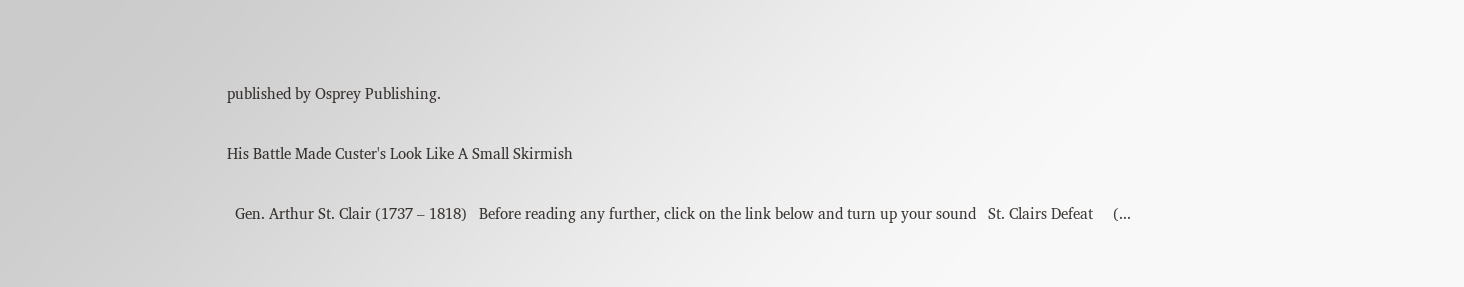published by Osprey Publishing.

His Battle Made Custer's Look Like A Small Skirmish

  Gen. Arthur St. Clair (1737 – 1818)   Before reading any further, click on the link below and turn up your sound   St. Clairs Defeat     (...